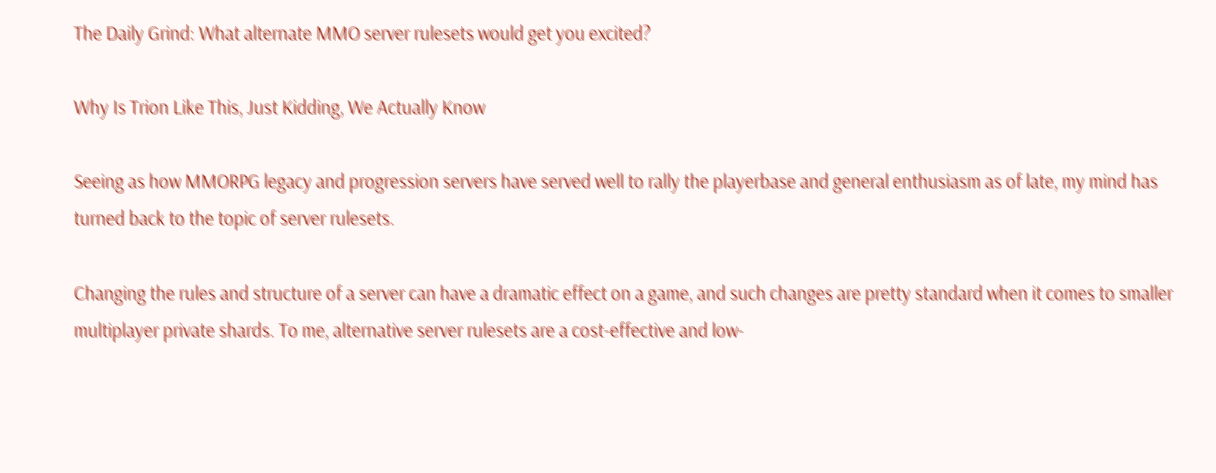The Daily Grind: What alternate MMO server rulesets would get you excited?

Why Is Trion Like This, Just Kidding, We Actually Know

Seeing as how MMORPG legacy and progression servers have served well to rally the playerbase and general enthusiasm as of late, my mind has turned back to the topic of server rulesets.

Changing the rules and structure of a server can have a dramatic effect on a game, and such changes are pretty standard when it comes to smaller multiplayer private shards. To me, alternative server rulesets are a cost-effective and low-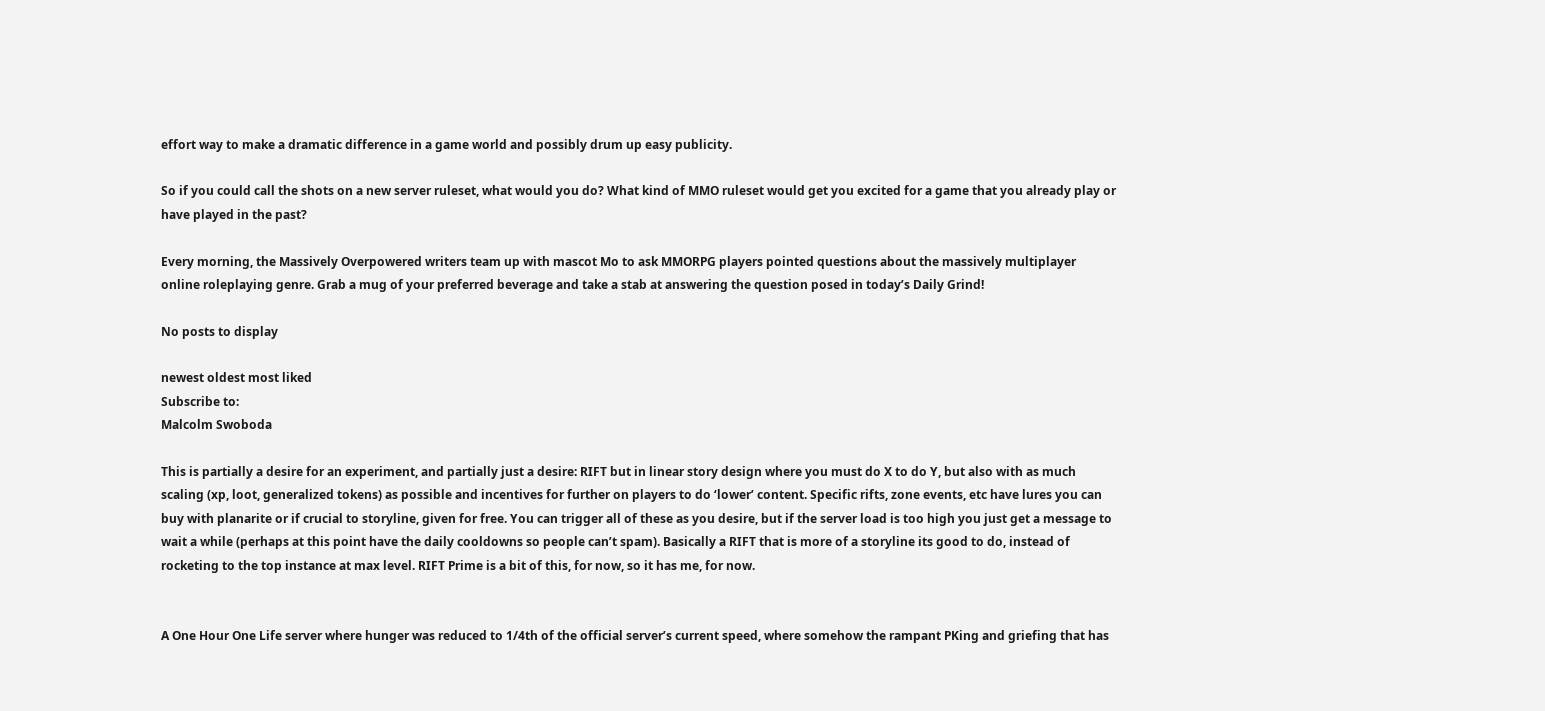effort way to make a dramatic difference in a game world and possibly drum up easy publicity.

So if you could call the shots on a new server ruleset, what would you do? What kind of MMO ruleset would get you excited for a game that you already play or have played in the past?

Every morning, the Massively Overpowered writers team up with mascot Mo to ask MMORPG players pointed questions about the massively multiplayer online roleplaying genre. Grab a mug of your preferred beverage and take a stab at answering the question posed in today’s Daily Grind!

No posts to display

newest oldest most liked
Subscribe to:
Malcolm Swoboda

This is partially a desire for an experiment, and partially just a desire: RIFT but in linear story design where you must do X to do Y, but also with as much scaling (xp, loot, generalized tokens) as possible and incentives for further on players to do ‘lower’ content. Specific rifts, zone events, etc have lures you can buy with planarite or if crucial to storyline, given for free. You can trigger all of these as you desire, but if the server load is too high you just get a message to wait a while (perhaps at this point have the daily cooldowns so people can’t spam). Basically a RIFT that is more of a storyline its good to do, instead of rocketing to the top instance at max level. RIFT Prime is a bit of this, for now, so it has me, for now.


A One Hour One Life server where hunger was reduced to 1/4th of the official server’s current speed, where somehow the rampant PKing and griefing that has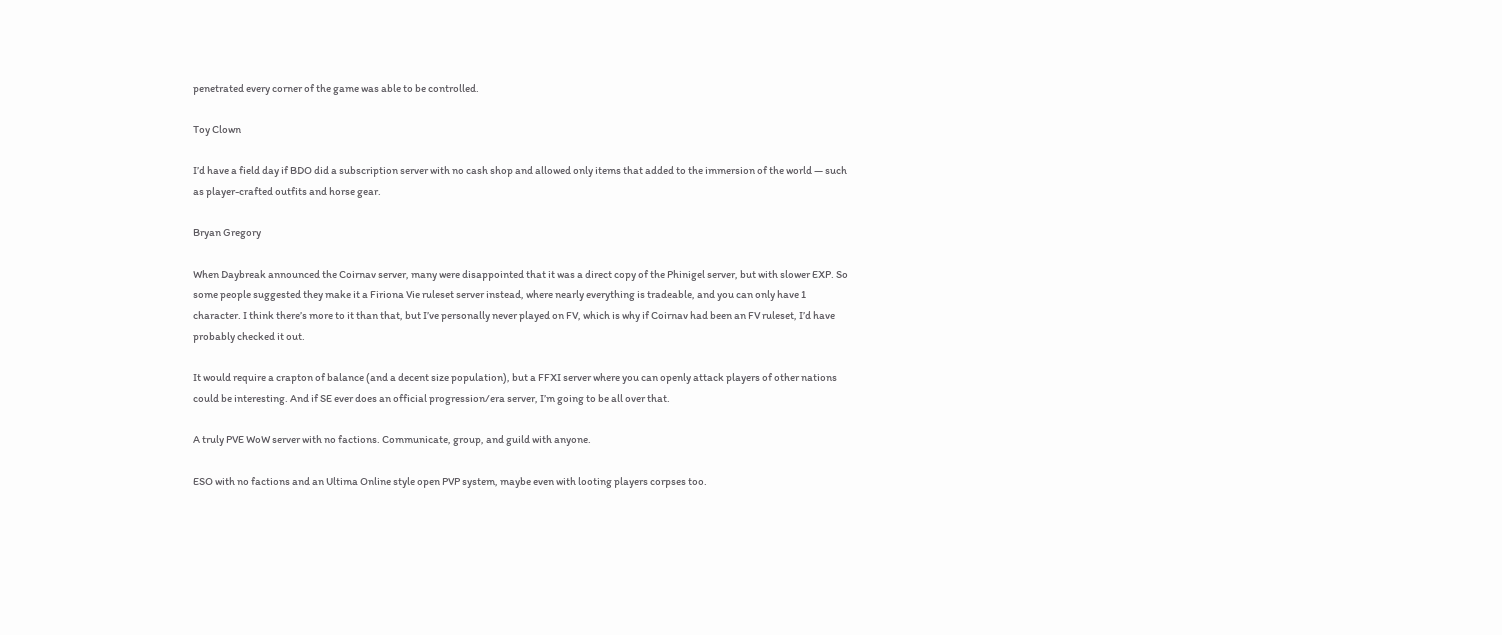penetrated every corner of the game was able to be controlled.

Toy Clown

I’d have a field day if BDO did a subscription server with no cash shop and allowed only items that added to the immersion of the world — such as player-crafted outfits and horse gear.

Bryan Gregory

When Daybreak announced the Coirnav server, many were disappointed that it was a direct copy of the Phinigel server, but with slower EXP. So some people suggested they make it a Firiona Vie ruleset server instead, where nearly everything is tradeable, and you can only have 1 character. I think there’s more to it than that, but I’ve personally never played on FV, which is why if Coirnav had been an FV ruleset, I’d have probably checked it out.

It would require a crapton of balance (and a decent size population), but a FFXI server where you can openly attack players of other nations could be interesting. And if SE ever does an official progression/era server, I’m going to be all over that.

A truly PVE WoW server with no factions. Communicate, group, and guild with anyone.

ESO with no factions and an Ultima Online style open PVP system, maybe even with looting players corpses too.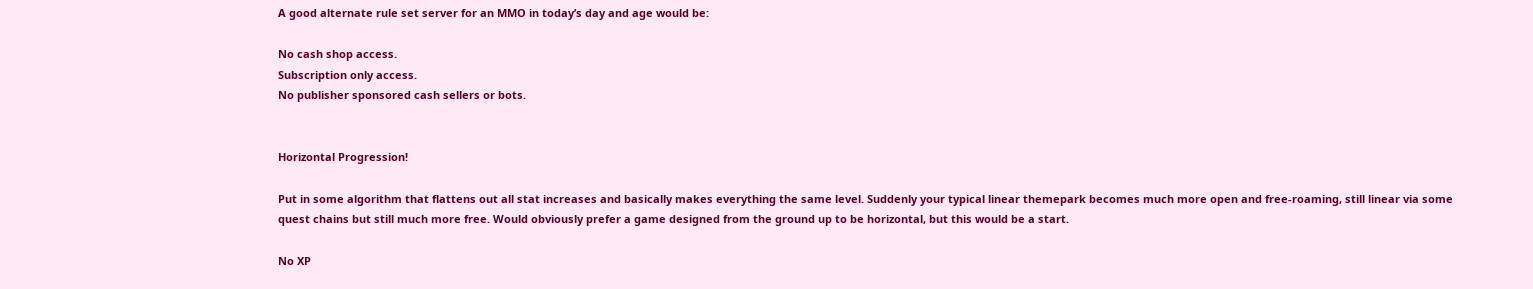A good alternate rule set server for an MMO in today’s day and age would be:

No cash shop access.
Subscription only access.
No publisher sponsored cash sellers or bots.


Horizontal Progression!

Put in some algorithm that flattens out all stat increases and basically makes everything the same level. Suddenly your typical linear themepark becomes much more open and free-roaming, still linear via some quest chains but still much more free. Would obviously prefer a game designed from the ground up to be horizontal, but this would be a start.

No XP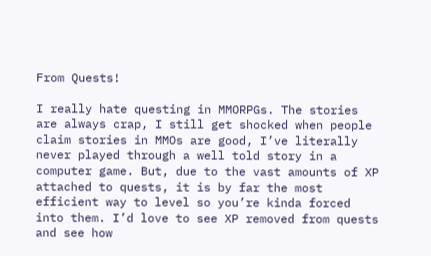From Quests!

I really hate questing in MMORPGs. The stories are always crap, I still get shocked when people claim stories in MMOs are good, I’ve literally never played through a well told story in a computer game. But, due to the vast amounts of XP attached to quests, it is by far the most efficient way to level so you’re kinda forced into them. I’d love to see XP removed from quests and see how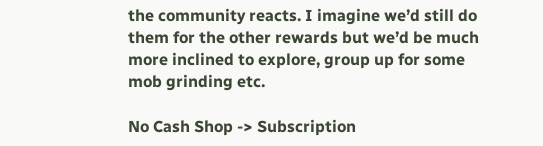the community reacts. I imagine we’d still do them for the other rewards but we’d be much more inclined to explore, group up for some mob grinding etc.

No Cash Shop -> Subscription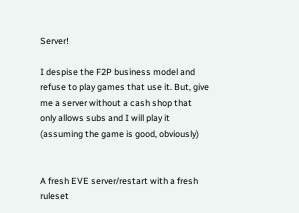Server!

I despise the F2P business model and refuse to play games that use it. But, give me a server without a cash shop that only allows subs and I will play it (assuming the game is good, obviously)


A fresh EVE server/restart with a fresh ruleset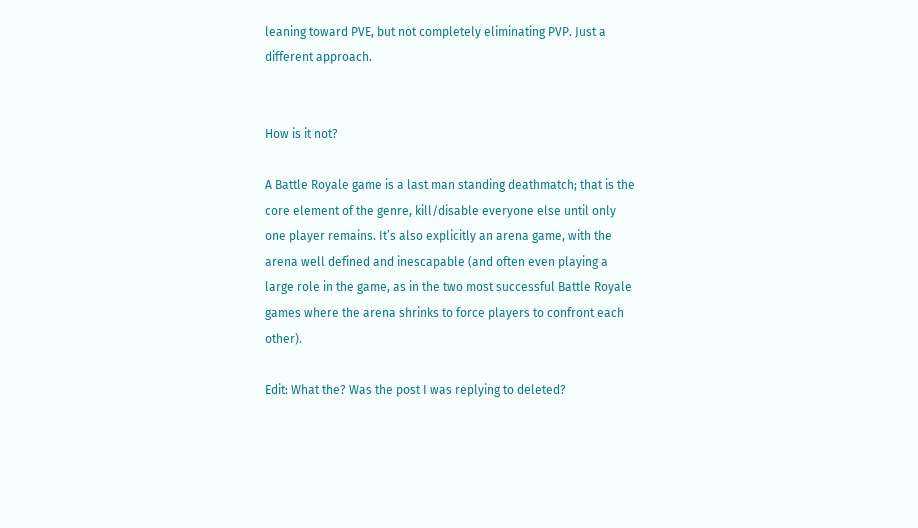leaning toward PVE, but not completely eliminating PVP. Just a different approach.


How is it not?

A Battle Royale game is a last man standing deathmatch; that is the core element of the genre, kill/disable everyone else until only one player remains. It’s also explicitly an arena game, with the arena well defined and inescapable (and often even playing a large role in the game, as in the two most successful Battle Royale games where the arena shrinks to force players to confront each other).

Edit: What the? Was the post I was replying to deleted?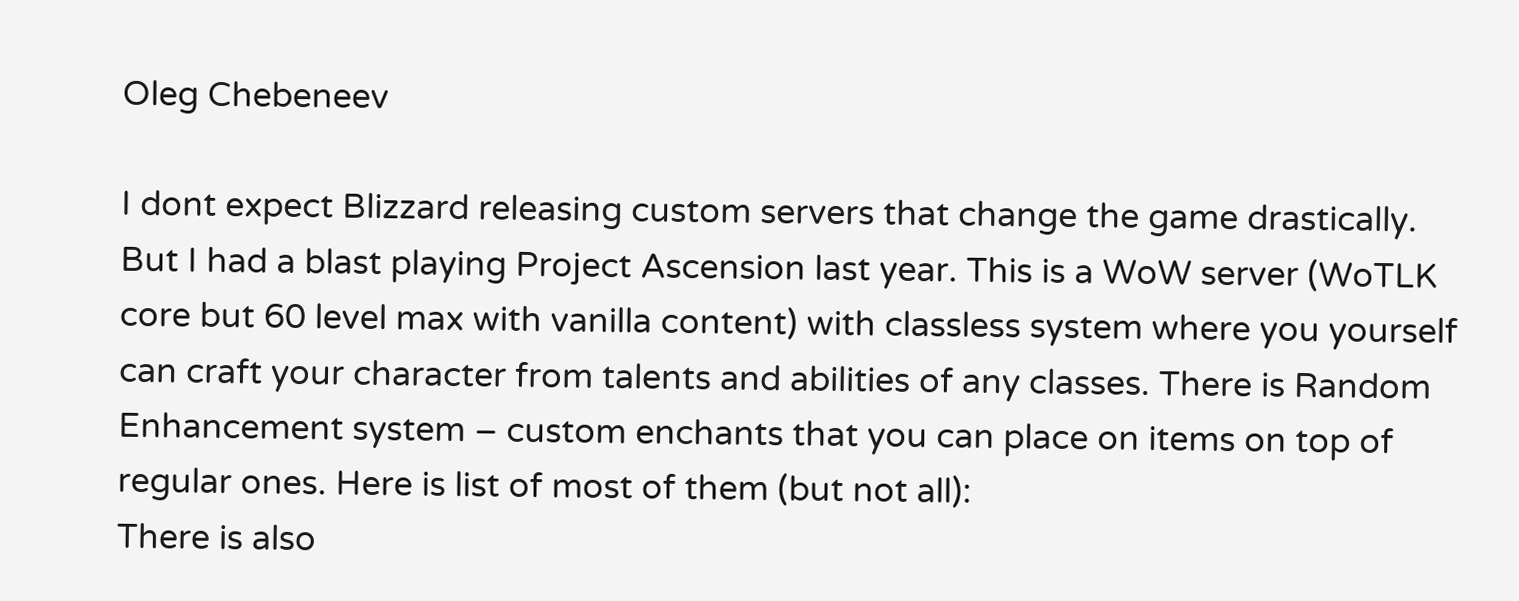Oleg Chebeneev

I dont expect Blizzard releasing custom servers that change the game drastically. But I had a blast playing Project Ascension last year. This is a WoW server (WoTLK core but 60 level max with vanilla content) with classless system where you yourself can craft your character from talents and abilities of any classes. There is Random Enhancement system – custom enchants that you can place on items on top of regular ones. Here is list of most of them (but not all):
There is also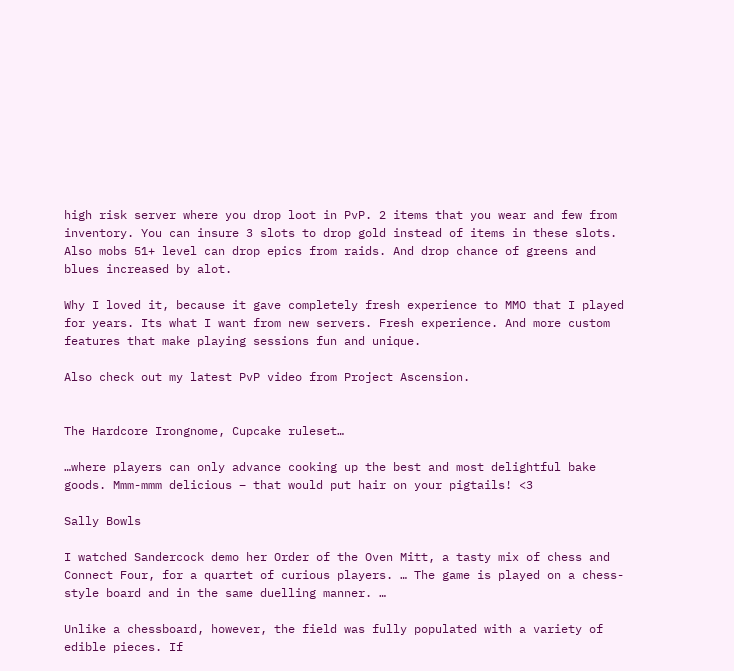high risk server where you drop loot in PvP. 2 items that you wear and few from inventory. You can insure 3 slots to drop gold instead of items in these slots.
Also mobs 51+ level can drop epics from raids. And drop chance of greens and blues increased by alot.

Why I loved it, because it gave completely fresh experience to MMO that I played for years. Its what I want from new servers. Fresh experience. And more custom features that make playing sessions fun and unique.

Also check out my latest PvP video from Project Ascension.


The Hardcore Irongnome, Cupcake ruleset…

…where players can only advance cooking up the best and most delightful bake goods. Mmm-mmm delicious – that would put hair on your pigtails! <3

Sally Bowls

I watched Sandercock demo her Order of the Oven Mitt, a tasty mix of chess and Connect Four, for a quartet of curious players. … The game is played on a chess-style board and in the same duelling manner. …

Unlike a chessboard, however, the field was fully populated with a variety of edible pieces. If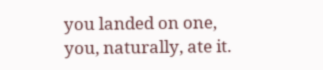you landed on one, you, naturally, ate it.